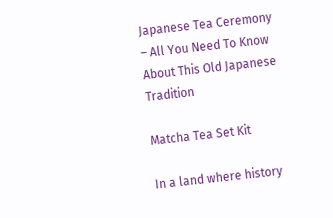Japanese Tea Ceremony – All You Need To Know About This Old Japanese Tradition

Matcha Tea Set Kit

In a land where history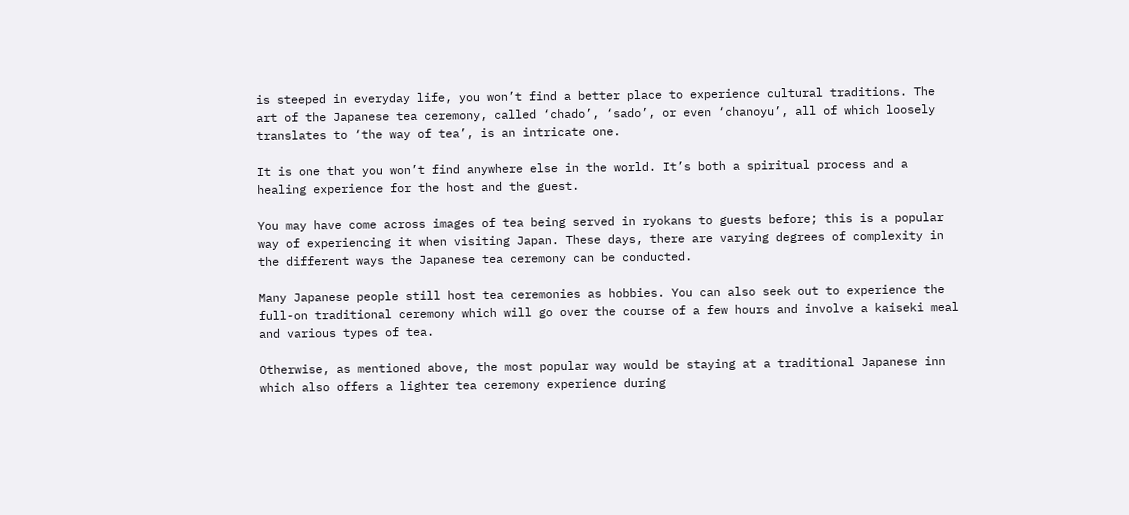is steeped in everyday life, you won’t find a better place to experience cultural traditions. The art of the Japanese tea ceremony, called ‘chado’, ‘sado’, or even ‘chanoyu’, all of which loosely translates to ‘the way of tea’, is an intricate one.

It is one that you won’t find anywhere else in the world. It’s both a spiritual process and a healing experience for the host and the guest.

You may have come across images of tea being served in ryokans to guests before; this is a popular way of experiencing it when visiting Japan. These days, there are varying degrees of complexity in the different ways the Japanese tea ceremony can be conducted.

Many Japanese people still host tea ceremonies as hobbies. You can also seek out to experience the full-on traditional ceremony which will go over the course of a few hours and involve a kaiseki meal and various types of tea.

Otherwise, as mentioned above, the most popular way would be staying at a traditional Japanese inn which also offers a lighter tea ceremony experience during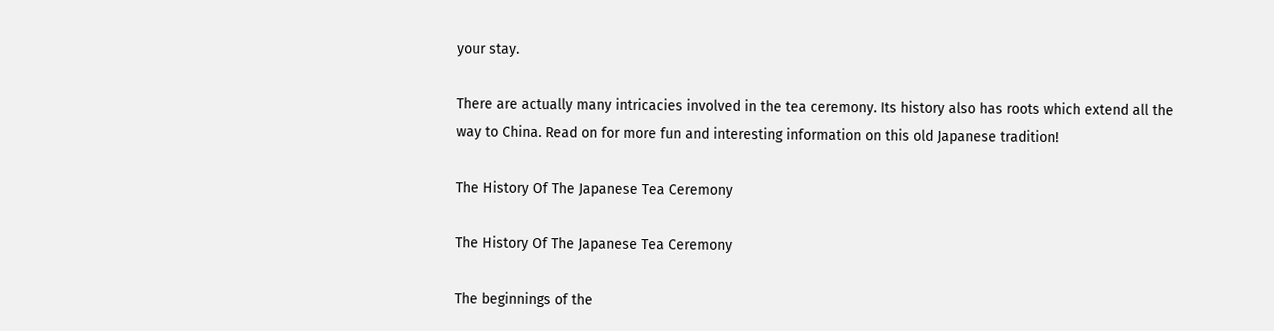your stay.

There are actually many intricacies involved in the tea ceremony. Its history also has roots which extend all the way to China. Read on for more fun and interesting information on this old Japanese tradition!

The History Of The Japanese Tea Ceremony

The History Of The Japanese Tea Ceremony

The beginnings of the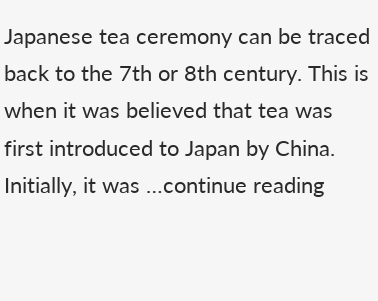Japanese tea ceremony can be traced back to the 7th or 8th century. This is when it was believed that tea was first introduced to Japan by China. Initially, it was …continue reading